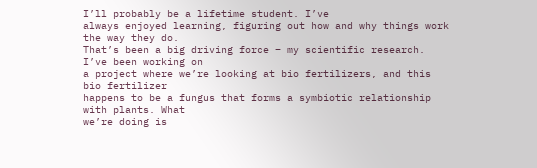I’ll probably be a lifetime student. I’ve
always enjoyed learning, figuring out how and why things work the way they do.
That’s been a big driving force – my scientific research. I’ve been working on
a project where we’re looking at bio fertilizers, and this bio fertilizer
happens to be a fungus that forms a symbiotic relationship with plants. What
we’re doing is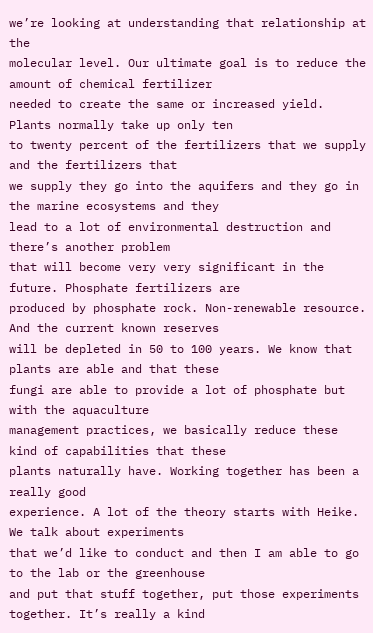we’re looking at understanding that relationship at the
molecular level. Our ultimate goal is to reduce the amount of chemical fertilizer
needed to create the same or increased yield. Plants normally take up only ten
to twenty percent of the fertilizers that we supply and the fertilizers that
we supply they go into the aquifers and they go in the marine ecosystems and they
lead to a lot of environmental destruction and there’s another problem
that will become very very significant in the future. Phosphate fertilizers are
produced by phosphate rock. Non-renewable resource. And the current known reserves
will be depleted in 50 to 100 years. We know that plants are able and that these
fungi are able to provide a lot of phosphate but with the aquaculture
management practices, we basically reduce these kind of capabilities that these
plants naturally have. Working together has been a really good
experience. A lot of the theory starts with Heike. We talk about experiments
that we’d like to conduct and then I am able to go to the lab or the greenhouse
and put that stuff together, put those experiments together. It’s really a kind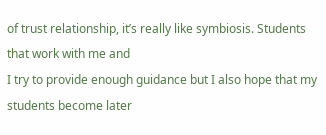of trust relationship, it’s really like symbiosis. Students that work with me and
I try to provide enough guidance but I also hope that my students become later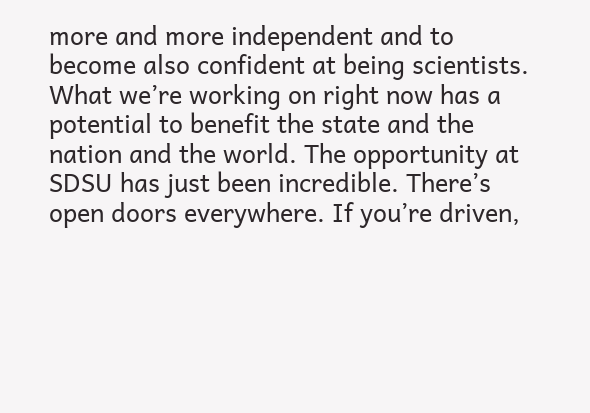more and more independent and to become also confident at being scientists. What we’re working on right now has a potential to benefit the state and the
nation and the world. The opportunity at SDSU has just been incredible. There’s
open doors everywhere. If you’re driven,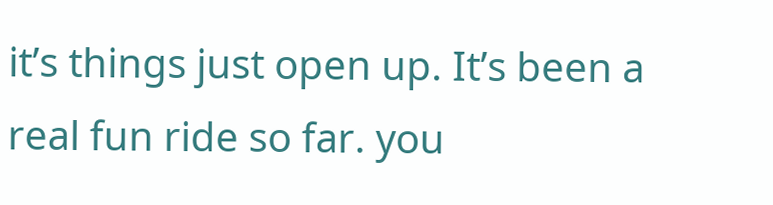it’s things just open up. It’s been a
real fun ride so far. you